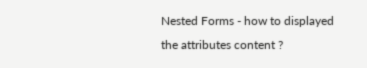Nested Forms - how to displayed the attributes content ?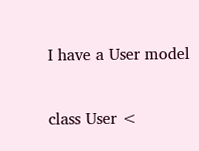I have a User model

class User <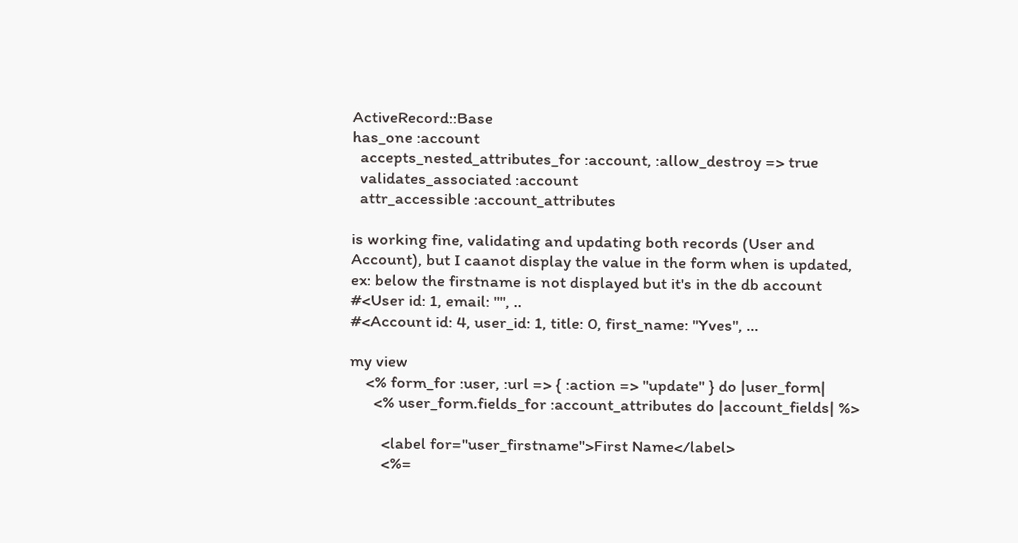ActiveRecord::Base
has_one :account
  accepts_nested_attributes_for :account, :allow_destroy => true
  validates_associated :account
  attr_accessible :account_attributes

is working fine, validating and updating both records (User and
Account), but I caanot display the value in the form when is updated,
ex: below the firstname is not displayed but it's in the db account
#<User id: 1, email: "", ..
#<Account id: 4, user_id: 1, title: 0, first_name: "Yves", ...

my view
    <% form_for :user, :url => { :action => "update" } do |user_form|
      <% user_form.fields_for :account_attributes do |account_fields| %>

        <label for="user_firstname">First Name</label>
        <%=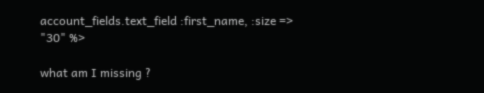account_fields.text_field :first_name, :size => "30" %>

what am I missing ?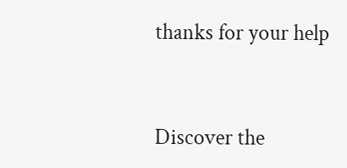thanks for your help


Discover the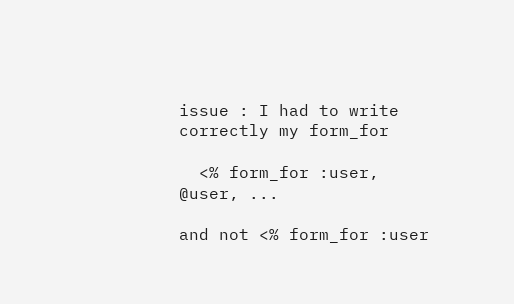issue : I had to write correctly my form_for

  <% form_for :user, @user, ...

and not <% form_for :user